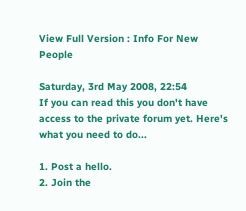View Full Version : Info For New People

Saturday, 3rd May 2008, 22:54
If you can read this you don't have access to the private forum yet. Here's what you need to do...

1. Post a hello.
2. Join the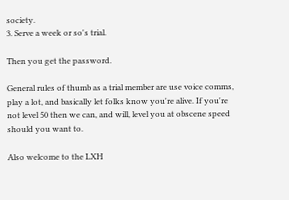society.
3. Serve a week or so's trial.

Then you get the password.

General rules of thumb as a trial member are use voice comms, play a lot, and basically let folks know you're alive. If you're not level 50 then we can, and will, level you at obscene speed should you want to.

Also welcome to the LXH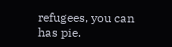refugees, you can has pie.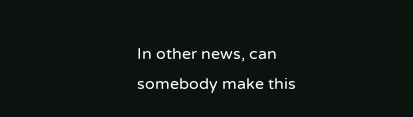In other news, can somebody make this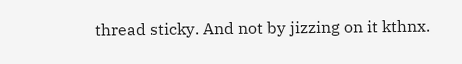thread sticky. And not by jizzing on it kthnx.